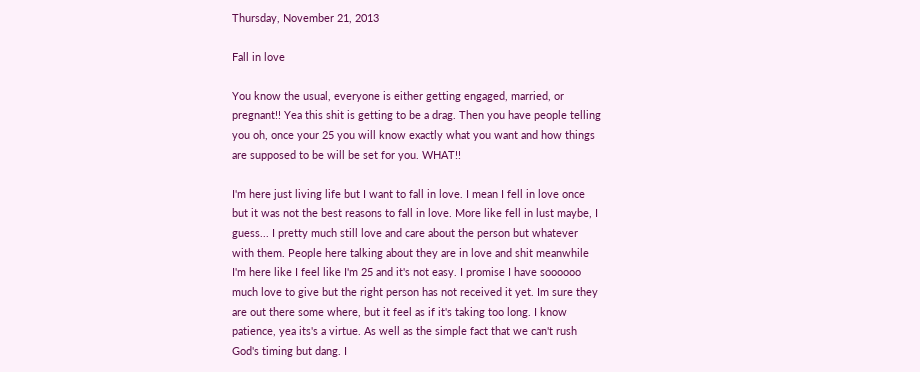Thursday, November 21, 2013

Fall in love

You know the usual, everyone is either getting engaged, married, or pregnant!! Yea this shit is getting to be a drag. Then you have people telling you oh, once your 25 you will know exactly what you want and how things are supposed to be will be set for you. WHAT!!

I'm here just living life but I want to fall in love. I mean I fell in love once but it was not the best reasons to fall in love. More like fell in lust maybe, I guess... I pretty much still love and care about the person but whatever with them. People here talking about they are in love and shit meanwhile I'm here like I feel like I'm 25 and it's not easy. I promise I have soooooo much love to give but the right person has not received it yet. Im sure they are out there some where, but it feel as if it's taking too long. I know patience, yea its's a virtue. As well as the simple fact that we can't rush God's timing but dang. I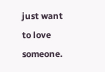just want to love someone.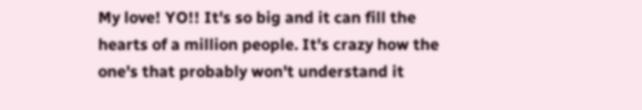My love! YO!! It's so big and it can fill the hearts of a million people. It's crazy how the one's that probably won't understand it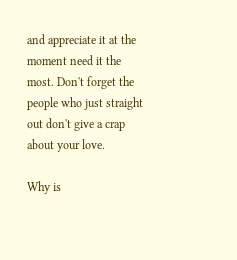and appreciate it at the moment need it the most. Don't forget the people who just straight out don't give a crap about your love.

Why is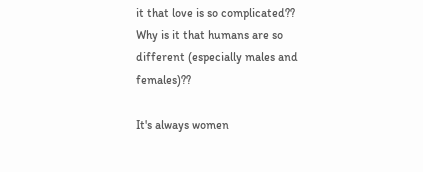it that love is so complicated??
Why is it that humans are so different (especially males and females)??

It's always women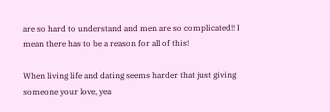are so hard to understand and men are so complicated!! I mean there has to be a reason for all of this!

When living life and dating seems harder that just giving someone your love, yea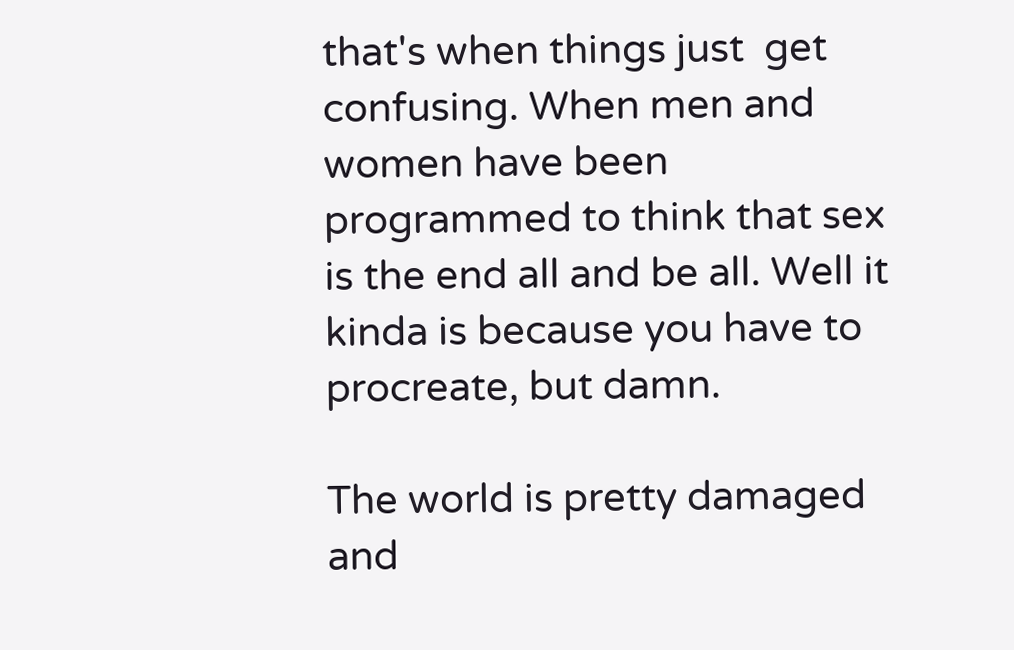that's when things just  get confusing. When men and women have been programmed to think that sex is the end all and be all. Well it kinda is because you have to procreate, but damn.

The world is pretty damaged and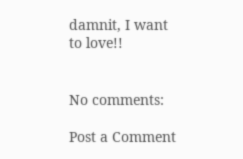damnit, I want to love!!


No comments:

Post a Comment